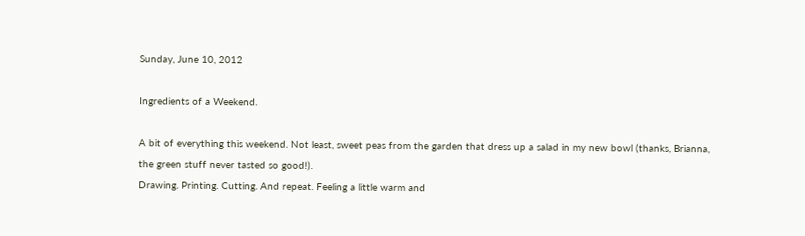Sunday, June 10, 2012

Ingredients of a Weekend.

A bit of everything this weekend. Not least, sweet peas from the garden that dress up a salad in my new bowl (thanks, Brianna, the green stuff never tasted so good!).
Drawing. Printing. Cutting. And repeat. Feeling a little warm and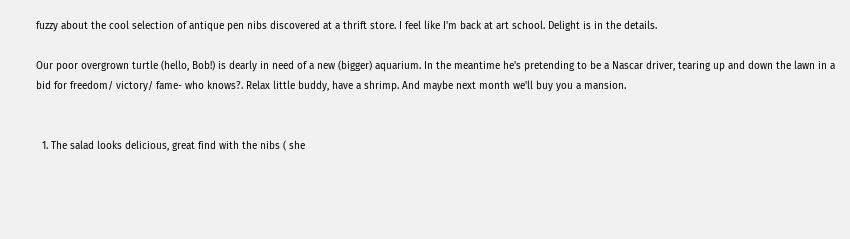fuzzy about the cool selection of antique pen nibs discovered at a thrift store. I feel like I'm back at art school. Delight is in the details.

Our poor overgrown turtle (hello, Bob!) is dearly in need of a new (bigger) aquarium. In the meantime he's pretending to be a Nascar driver, tearing up and down the lawn in a bid for freedom/ victory/ fame- who knows?. Relax little buddy, have a shrimp. And maybe next month we'll buy you a mansion.


  1. The salad looks delicious, great find with the nibs ( she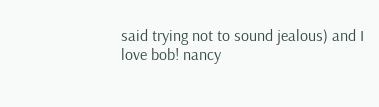said trying not to sound jealous) and I love bob! nancy